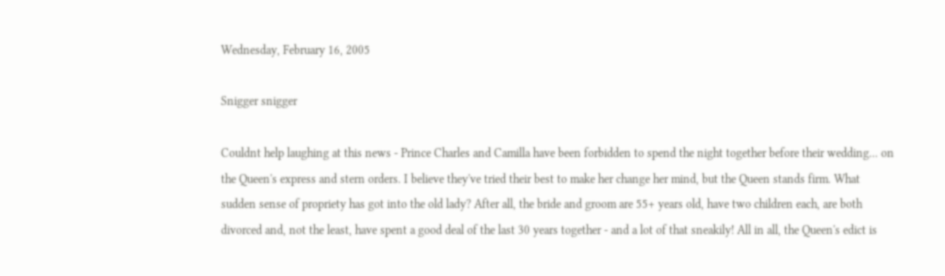Wednesday, February 16, 2005

Snigger snigger

Couldnt help laughing at this news - Prince Charles and Camilla have been forbidden to spend the night together before their wedding... on the Queen's express and stern orders. I believe they've tried their best to make her change her mind, but the Queen stands firm. What sudden sense of propriety has got into the old lady? After all, the bride and groom are 55+ years old, have two children each, are both divorced and, not the least, have spent a good deal of the last 30 years together - and a lot of that sneakily! All in all, the Queen's edict is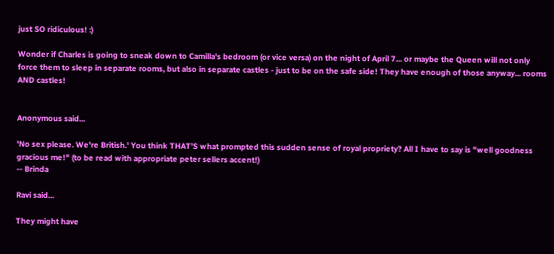just SO ridiculous! :)

Wonder if Charles is going to sneak down to Camilla's bedroom (or vice versa) on the night of April 7... or maybe the Queen will not only force them to sleep in separate rooms, but also in separate castles - just to be on the safe side! They have enough of those anyway... rooms AND castles!


Anonymous said...

'No sex please. We're British.' You think THAT'S what prompted this sudden sense of royal propriety? All I have to say is "well goodness gracious me!" (to be read with appropriate peter sellers accent!)
-- Brinda

Ravi said...

They might have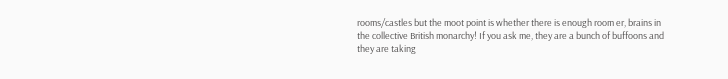rooms/castles but the moot point is whether there is enough room er, brains in the collective British monarchy! If you ask me, they are a bunch of buffoons and they are taking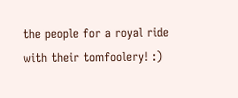the people for a royal ride with their tomfoolery! :)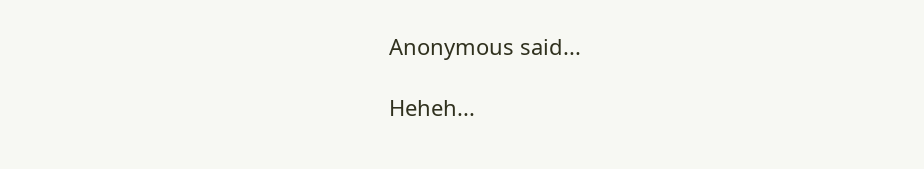Anonymous said...

Heheh...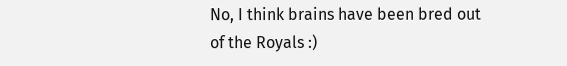No, I think brains have been bred out of the Royals :)